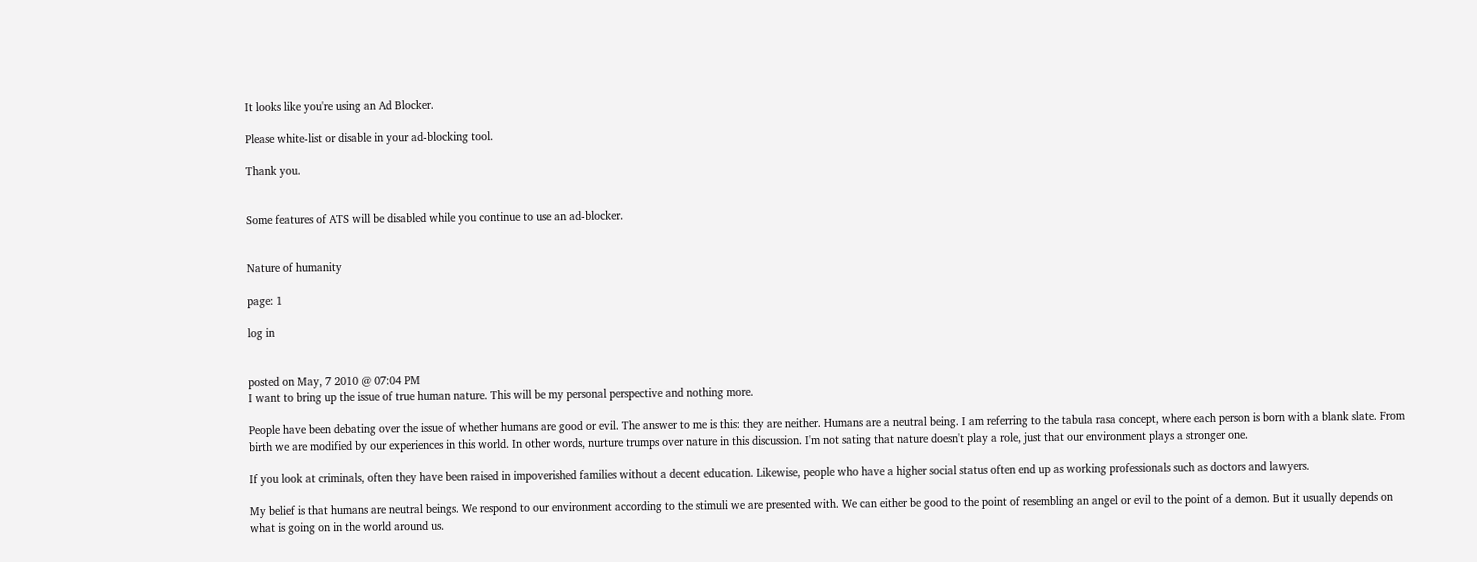It looks like you're using an Ad Blocker.

Please white-list or disable in your ad-blocking tool.

Thank you.


Some features of ATS will be disabled while you continue to use an ad-blocker.


Nature of humanity

page: 1

log in


posted on May, 7 2010 @ 07:04 PM
I want to bring up the issue of true human nature. This will be my personal perspective and nothing more.

People have been debating over the issue of whether humans are good or evil. The answer to me is this: they are neither. Humans are a neutral being. I am referring to the tabula rasa concept, where each person is born with a blank slate. From birth we are modified by our experiences in this world. In other words, nurture trumps over nature in this discussion. I'm not sating that nature doesn't play a role, just that our environment plays a stronger one.

If you look at criminals, often they have been raised in impoverished families without a decent education. Likewise, people who have a higher social status often end up as working professionals such as doctors and lawyers.

My belief is that humans are neutral beings. We respond to our environment according to the stimuli we are presented with. We can either be good to the point of resembling an angel or evil to the point of a demon. But it usually depends on what is going on in the world around us.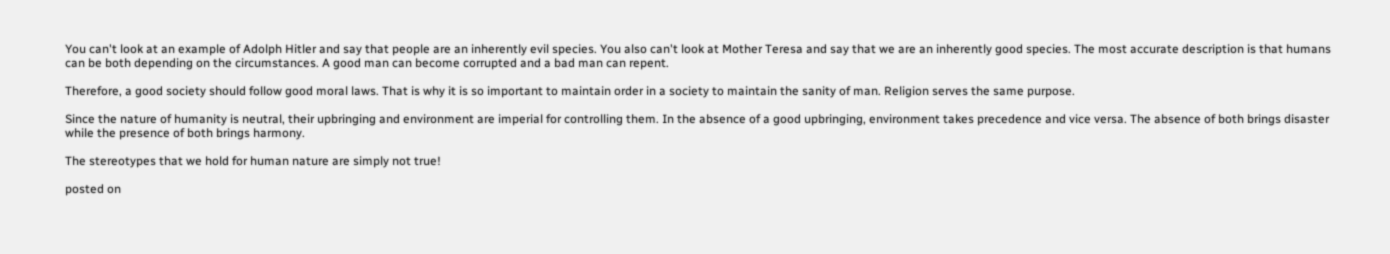You can't look at an example of Adolph Hitler and say that people are an inherently evil species. You also can't look at Mother Teresa and say that we are an inherently good species. The most accurate description is that humans can be both depending on the circumstances. A good man can become corrupted and a bad man can repent.

Therefore, a good society should follow good moral laws. That is why it is so important to maintain order in a society to maintain the sanity of man. Religion serves the same purpose.

Since the nature of humanity is neutral, their upbringing and environment are imperial for controlling them. In the absence of a good upbringing, environment takes precedence and vice versa. The absence of both brings disaster while the presence of both brings harmony.

The stereotypes that we hold for human nature are simply not true!

posted on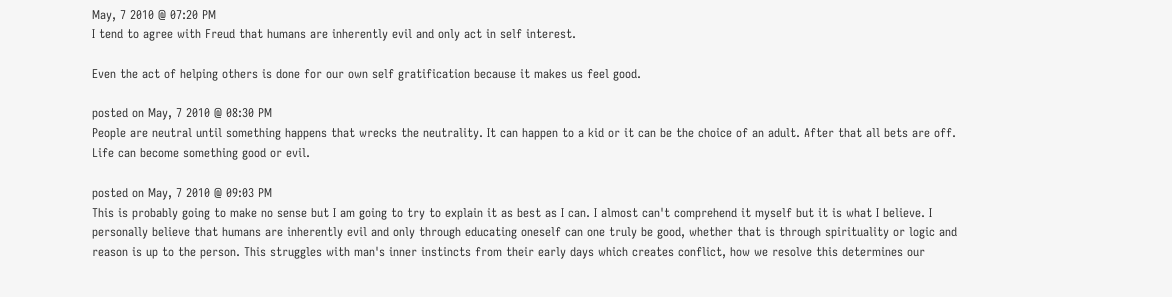May, 7 2010 @ 07:20 PM
I tend to agree with Freud that humans are inherently evil and only act in self interest.

Even the act of helping others is done for our own self gratification because it makes us feel good.

posted on May, 7 2010 @ 08:30 PM
People are neutral until something happens that wrecks the neutrality. It can happen to a kid or it can be the choice of an adult. After that all bets are off. Life can become something good or evil.

posted on May, 7 2010 @ 09:03 PM
This is probably going to make no sense but I am going to try to explain it as best as I can. I almost can't comprehend it myself but it is what I believe. I personally believe that humans are inherently evil and only through educating oneself can one truly be good, whether that is through spirituality or logic and reason is up to the person. This struggles with man's inner instincts from their early days which creates conflict, how we resolve this determines our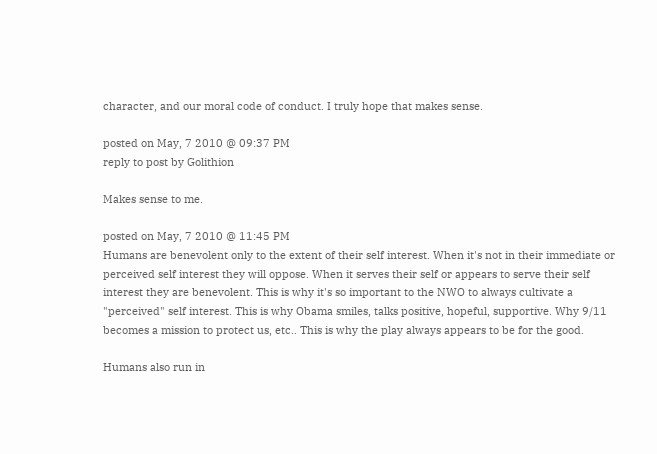character, and our moral code of conduct. I truly hope that makes sense.

posted on May, 7 2010 @ 09:37 PM
reply to post by Golithion

Makes sense to me.

posted on May, 7 2010 @ 11:45 PM
Humans are benevolent only to the extent of their self interest. When it's not in their immediate or perceived self interest they will oppose. When it serves their self or appears to serve their self interest they are benevolent. This is why it's so important to the NWO to always cultivate a "perceived" self interest. This is why Obama smiles, talks positive, hopeful, supportive. Why 9/11 becomes a mission to protect us, etc.. This is why the play always appears to be for the good.

Humans also run in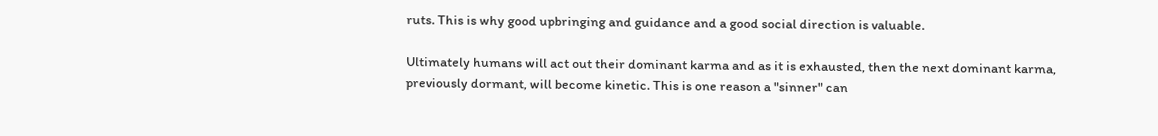ruts. This is why good upbringing and guidance and a good social direction is valuable.

Ultimately humans will act out their dominant karma and as it is exhausted, then the next dominant karma, previously dormant, will become kinetic. This is one reason a "sinner" can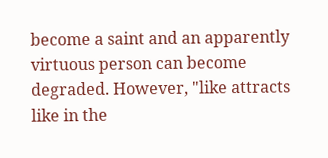become a saint and an apparently virtuous person can become degraded. However, "like attracts like in the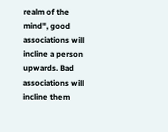realm of the mind", good associations will incline a person upwards. Bad associations will incline them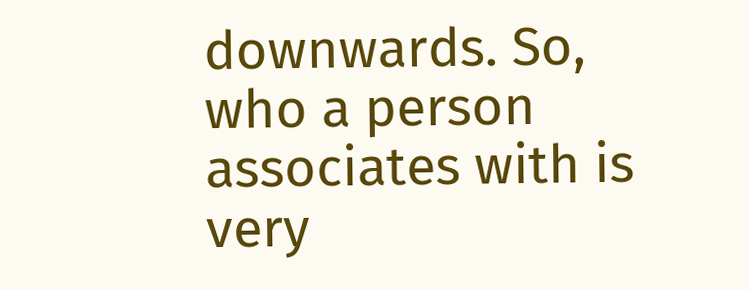downwards. So, who a person associates with is very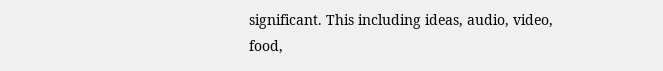significant. This including ideas, audio, video, food,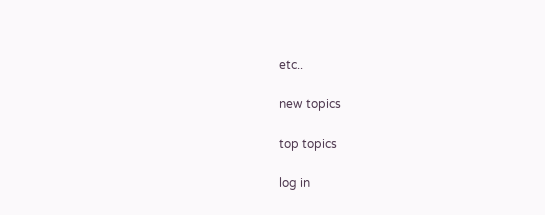etc..

new topics

top topics

log in